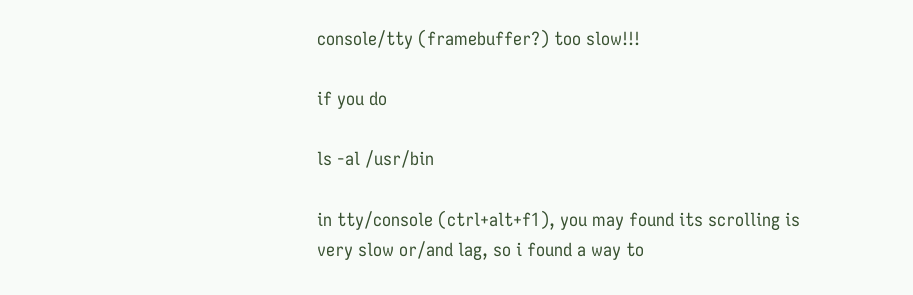console/tty (framebuffer?) too slow!!!

if you do

ls -al /usr/bin

in tty/console (ctrl+alt+f1), you may found its scrolling is very slow or/and lag, so i found a way to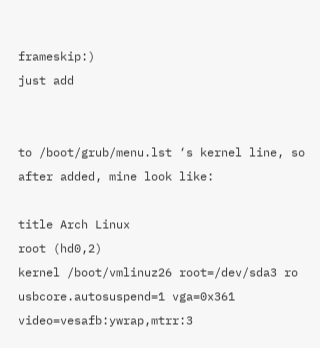frameskip:)
just add


to /boot/grub/menu.lst ‘s kernel line, so after added, mine look like:

title Arch Linux
root (hd0,2)
kernel /boot/vmlinuz26 root=/dev/sda3 ro usbcore.autosuspend=1 vga=0x361 video=vesafb:ywrap,mtrr:3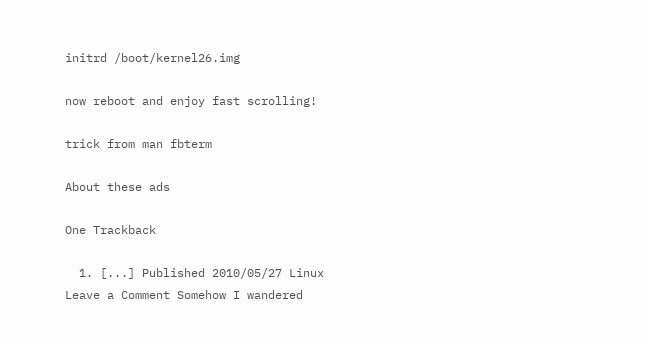initrd /boot/kernel26.img

now reboot and enjoy fast scrolling!

trick from man fbterm

About these ads

One Trackback

  1. [...] Published 2010/05/27 Linux Leave a Comment Somehow I wandered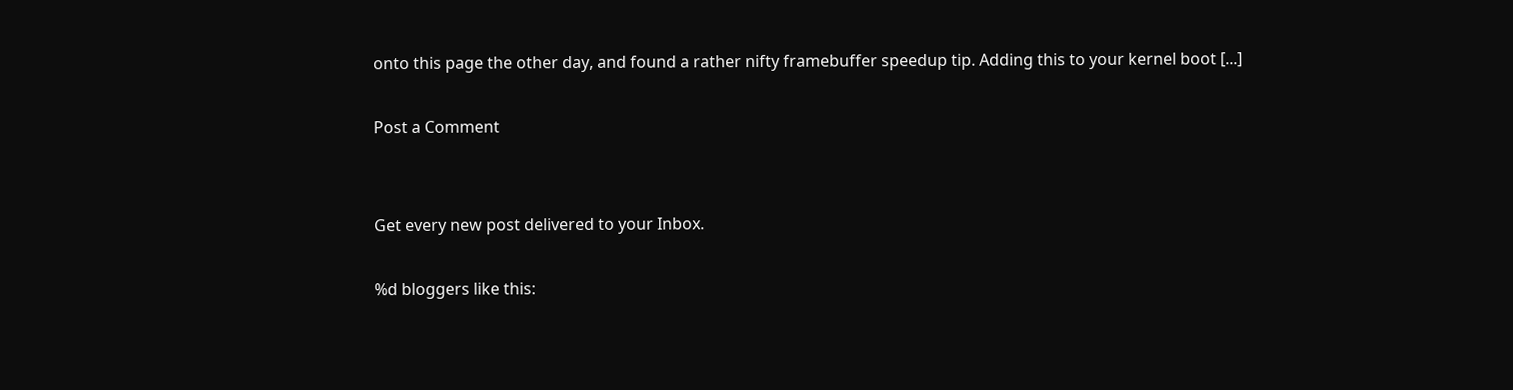onto this page the other day, and found a rather nifty framebuffer speedup tip. Adding this to your kernel boot [...]

Post a Comment


Get every new post delivered to your Inbox.

%d bloggers like this: